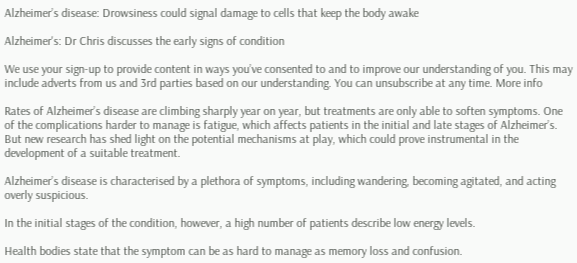Alzheimer’s disease: Drowsiness could signal damage to cells that keep the body awake

Alzheimer's: Dr Chris discusses the early signs of condition

We use your sign-up to provide content in ways you’ve consented to and to improve our understanding of you. This may include adverts from us and 3rd parties based on our understanding. You can unsubscribe at any time. More info

Rates of Alzheimer’s disease are climbing sharply year on year, but treatments are only able to soften symptoms. One of the complications harder to manage is fatigue, which affects patients in the initial and late stages of Alzheimer’s. But new research has shed light on the potential mechanisms at play, which could prove instrumental in the development of a suitable treatment.

Alzheimer’s disease is characterised by a plethora of symptoms, including wandering, becoming agitated, and acting overly suspicious.

In the initial stages of the condition, however, a high number of patients describe low energy levels.

Health bodies state that the symptom can be as hard to manage as memory loss and confusion.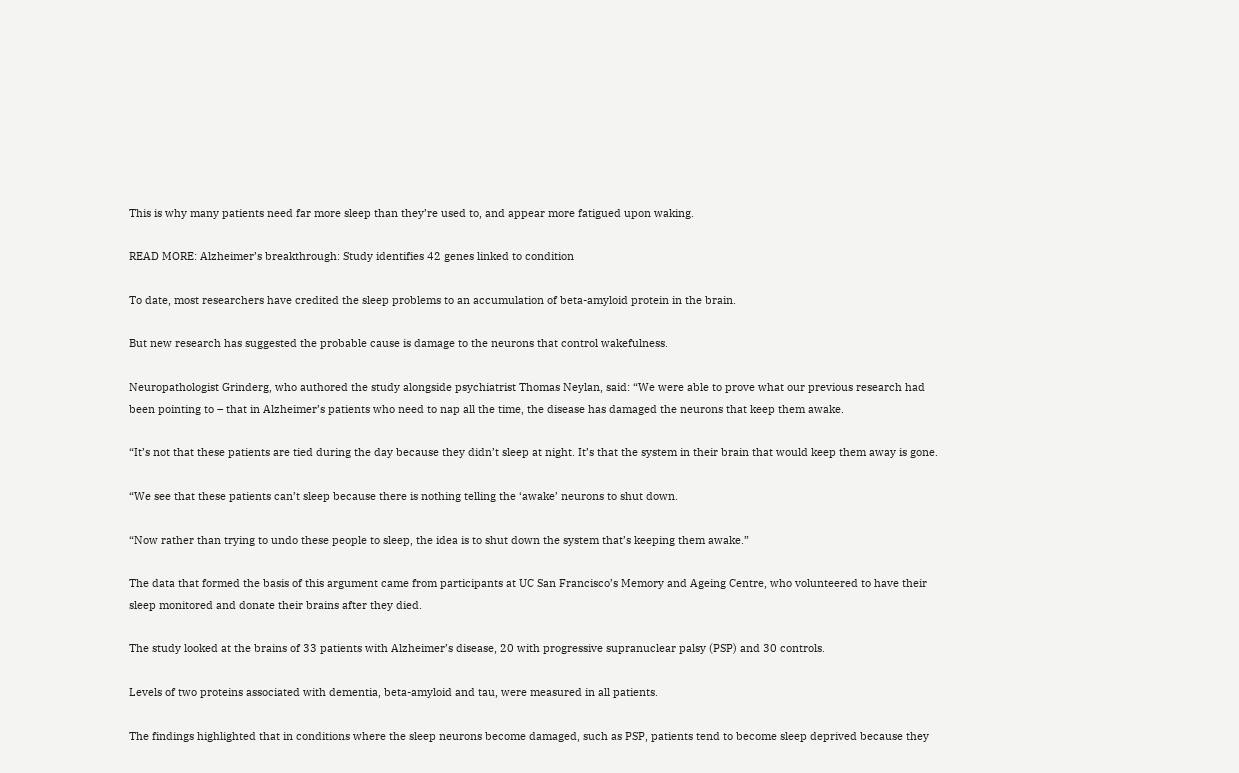This is why many patients need far more sleep than they’re used to, and appear more fatigued upon waking.

READ MORE: Alzheimer’s breakthrough: Study identifies 42 genes linked to condition

To date, most researchers have credited the sleep problems to an accumulation of beta-amyloid protein in the brain.

But new research has suggested the probable cause is damage to the neurons that control wakefulness.

Neuropathologist Grinderg, who authored the study alongside psychiatrist Thomas Neylan, said: “We were able to prove what our previous research had been pointing to – that in Alzheimer’s patients who need to nap all the time, the disease has damaged the neurons that keep them awake.

“It’s not that these patients are tied during the day because they didn’t sleep at night. It’s that the system in their brain that would keep them away is gone.

“We see that these patients can’t sleep because there is nothing telling the ‘awake’ neurons to shut down.

“Now rather than trying to undo these people to sleep, the idea is to shut down the system that’s keeping them awake.”

The data that formed the basis of this argument came from participants at UC San Francisco’s Memory and Ageing Centre, who volunteered to have their sleep monitored and donate their brains after they died.

The study looked at the brains of 33 patients with Alzheimer’s disease, 20 with progressive supranuclear palsy (PSP) and 30 controls.

Levels of two proteins associated with dementia, beta-amyloid and tau, were measured in all patients.

The findings highlighted that in conditions where the sleep neurons become damaged, such as PSP, patients tend to become sleep deprived because they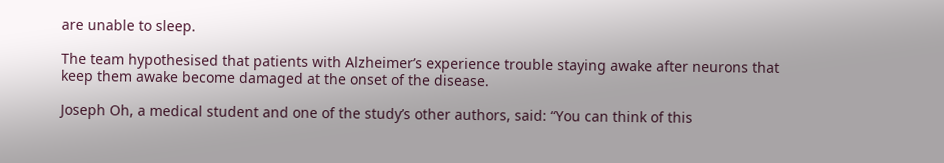are unable to sleep.

The team hypothesised that patients with Alzheimer’s experience trouble staying awake after neurons that keep them awake become damaged at the onset of the disease.

Joseph Oh, a medical student and one of the study’s other authors, said: “You can think of this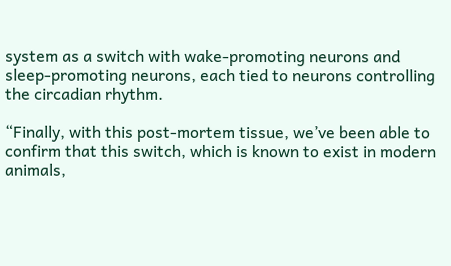system as a switch with wake-promoting neurons and sleep-promoting neurons, each tied to neurons controlling the circadian rhythm.

“Finally, with this post-mortem tissue, we’ve been able to confirm that this switch, which is known to exist in modern animals,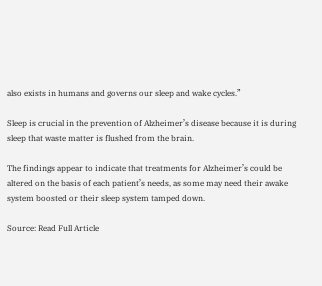also exists in humans and governs our sleep and wake cycles.”

Sleep is crucial in the prevention of Alzheimer’s disease because it is during sleep that waste matter is flushed from the brain.

The findings appear to indicate that treatments for Alzheimer’s could be altered on the basis of each patient’s needs, as some may need their awake system boosted or their sleep system tamped down.

Source: Read Full Article